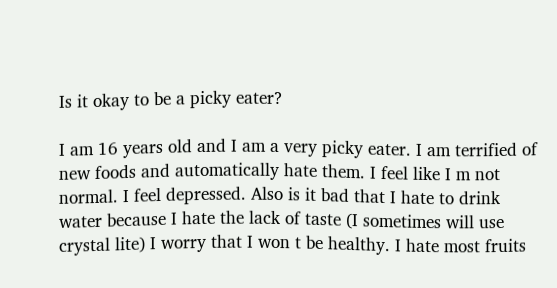Is it okay to be a picky eater?

I am 16 years old and I am a very picky eater. I am terrified of new foods and automatically hate them. I feel like I m not normal. I feel depressed. Also is it bad that I hate to drink water because I hate the lack of taste (I sometimes will use crystal lite) I worry that I won t be healthy. I hate most fruits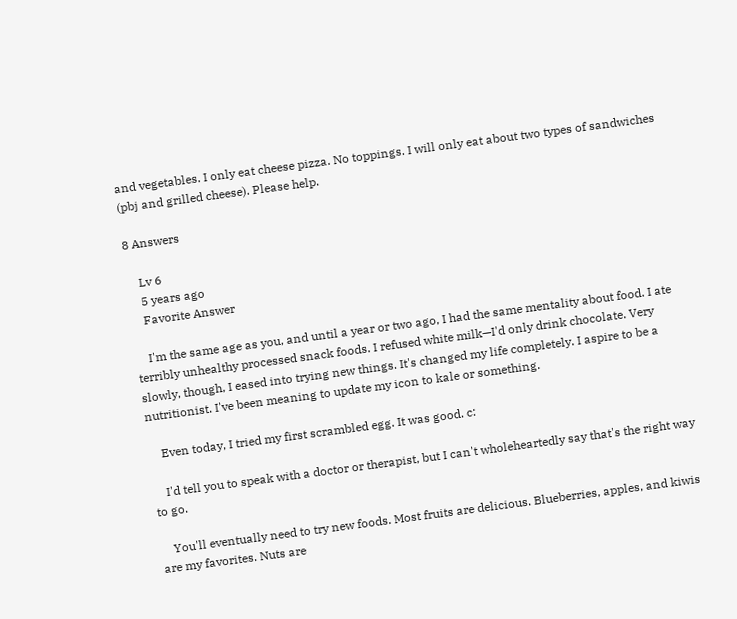and vegetables. I only eat cheese pizza. No toppings. I will only eat about two types of sandwiches (pbj and grilled cheese). Please help.

8 Answers

    Lv 6
    5 years ago
    Favorite Answer

    I'm the same age as you, and until a year or two ago, I had the same mentality about food. I ate terribly unhealthy processed snack foods. I refused white milk—I'd only drink chocolate. Very slowly, though, I eased into trying new things. It's changed my life completely. I aspire to be a nutritionist. I've been meaning to update my icon to kale or something.

    Even today, I tried my first scrambled egg. It was good. c:

    I'd tell you to speak with a doctor or therapist, but I can't wholeheartedly say that's the right way to go.

    You'll eventually need to try new foods. Most fruits are delicious. Blueberries, apples, and kiwis are my favorites. Nuts are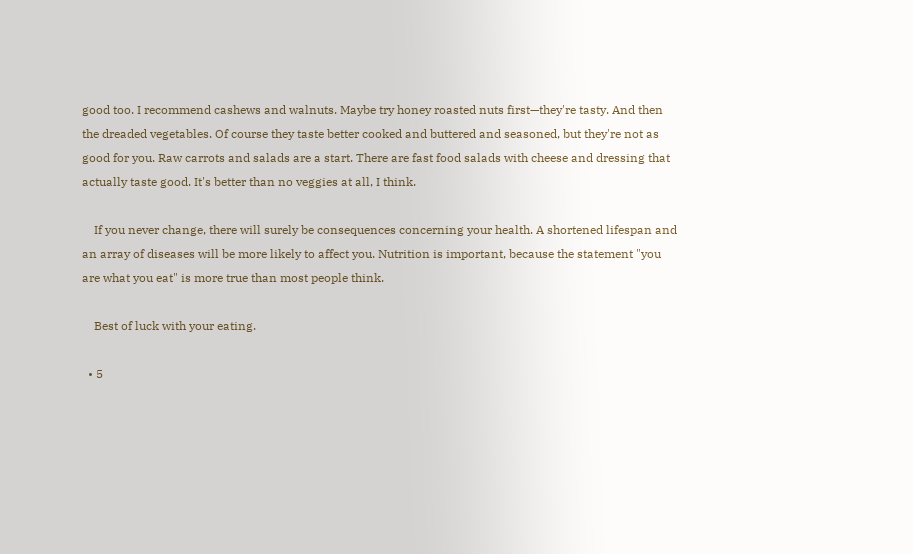good too. I recommend cashews and walnuts. Maybe try honey roasted nuts first—they're tasty. And then the dreaded vegetables. Of course they taste better cooked and buttered and seasoned, but they're not as good for you. Raw carrots and salads are a start. There are fast food salads with cheese and dressing that actually taste good. It's better than no veggies at all, I think.

    If you never change, there will surely be consequences concerning your health. A shortened lifespan and an array of diseases will be more likely to affect you. Nutrition is important, because the statement "you are what you eat" is more true than most people think.

    Best of luck with your eating.

  • 5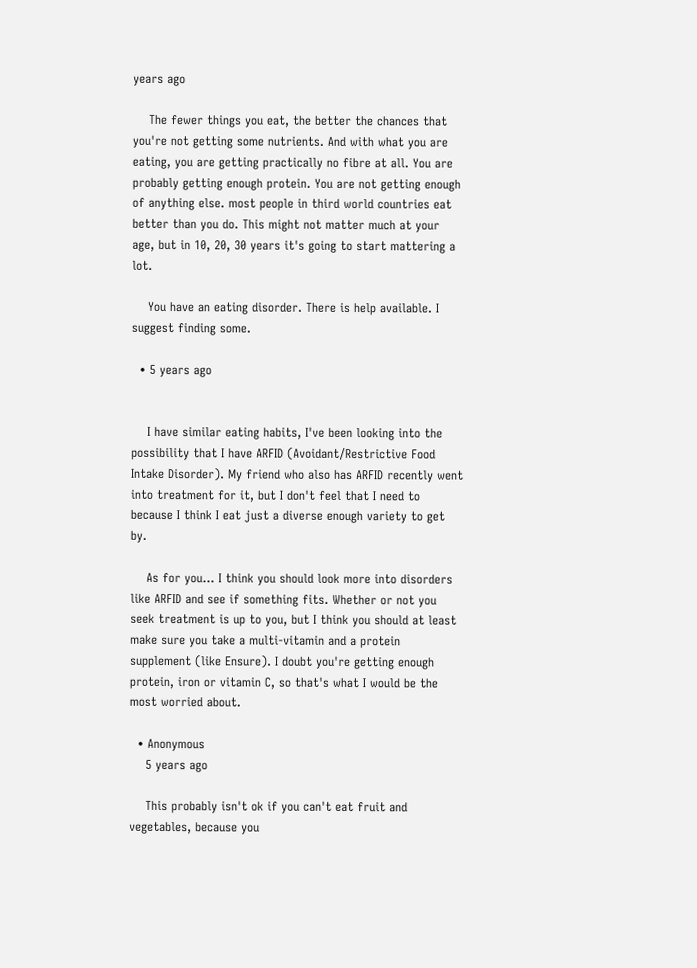years ago

    The fewer things you eat, the better the chances that you're not getting some nutrients. And with what you are eating, you are getting practically no fibre at all. You are probably getting enough protein. You are not getting enough of anything else. most people in third world countries eat better than you do. This might not matter much at your age, but in 10, 20, 30 years it's going to start mattering a lot.

    You have an eating disorder. There is help available. I suggest finding some.

  • 5 years ago


    I have similar eating habits, I've been looking into the possibility that I have ARFID (Avoidant/Restrictive Food Intake Disorder). My friend who also has ARFID recently went into treatment for it, but I don't feel that I need to because I think I eat just a diverse enough variety to get by.

    As for you... I think you should look more into disorders like ARFID and see if something fits. Whether or not you seek treatment is up to you, but I think you should at least make sure you take a multi-vitamin and a protein supplement (like Ensure). I doubt you're getting enough protein, iron or vitamin C, so that's what I would be the most worried about.

  • Anonymous
    5 years ago

    This probably isn't ok if you can't eat fruit and vegetables, because you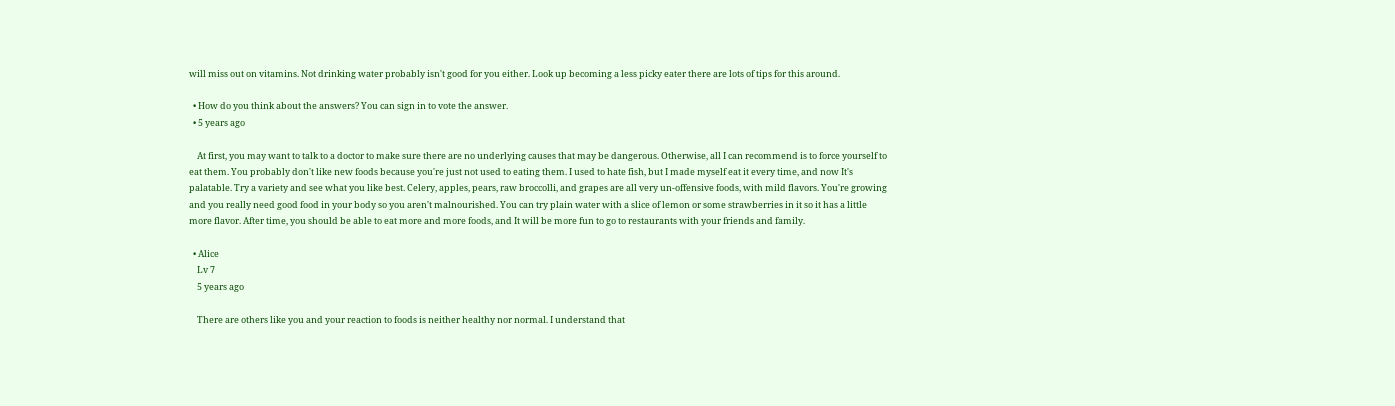will miss out on vitamins. Not drinking water probably isn't good for you either. Look up becoming a less picky eater there are lots of tips for this around.

  • How do you think about the answers? You can sign in to vote the answer.
  • 5 years ago

    At first, you may want to talk to a doctor to make sure there are no underlying causes that may be dangerous. Otherwise, all I can recommend is to force yourself to eat them. You probably don't like new foods because you're just not used to eating them. I used to hate fish, but I made myself eat it every time, and now It's palatable. Try a variety and see what you like best. Celery, apples, pears, raw broccolli, and grapes are all very un-offensive foods, with mild flavors. You're growing and you really need good food in your body so you aren't malnourished. You can try plain water with a slice of lemon or some strawberries in it so it has a little more flavor. After time, you should be able to eat more and more foods, and It will be more fun to go to restaurants with your friends and family.

  • Alice
    Lv 7
    5 years ago

    There are others like you and your reaction to foods is neither healthy nor normal. I understand that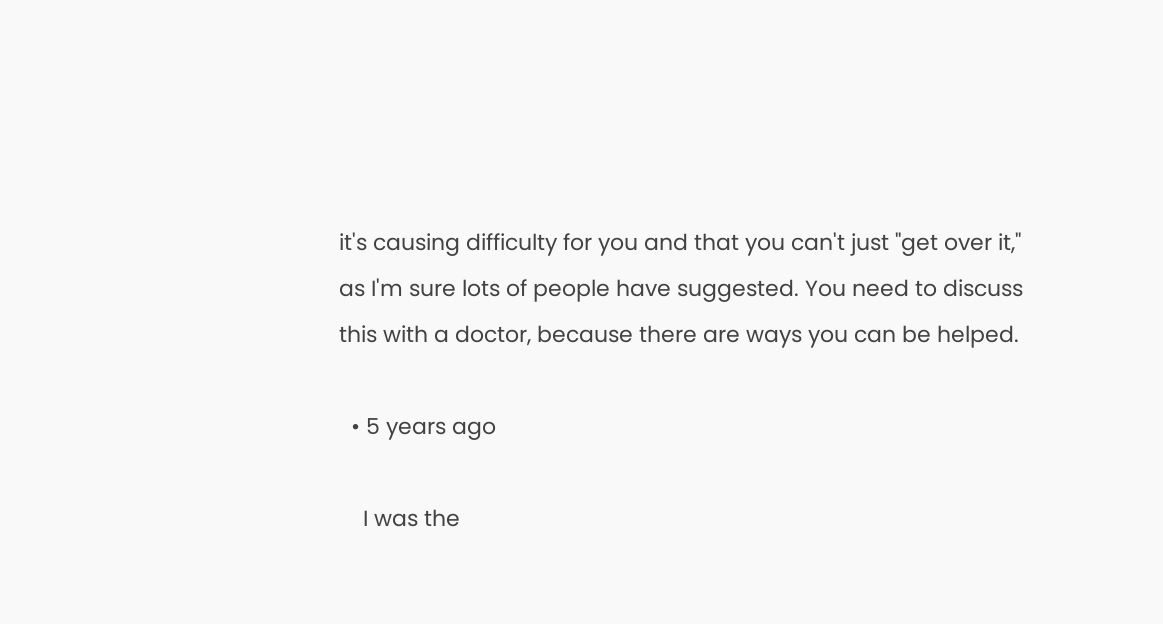it's causing difficulty for you and that you can't just "get over it," as I'm sure lots of people have suggested. You need to discuss this with a doctor, because there are ways you can be helped.

  • 5 years ago

    I was the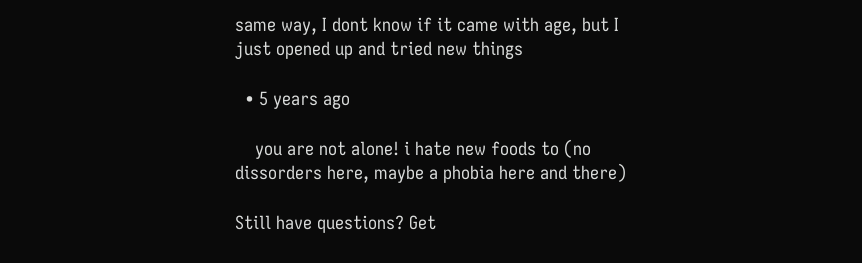same way, I dont know if it came with age, but I just opened up and tried new things

  • 5 years ago

    you are not alone! i hate new foods to (no dissorders here, maybe a phobia here and there)

Still have questions? Get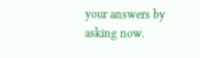your answers by asking now.